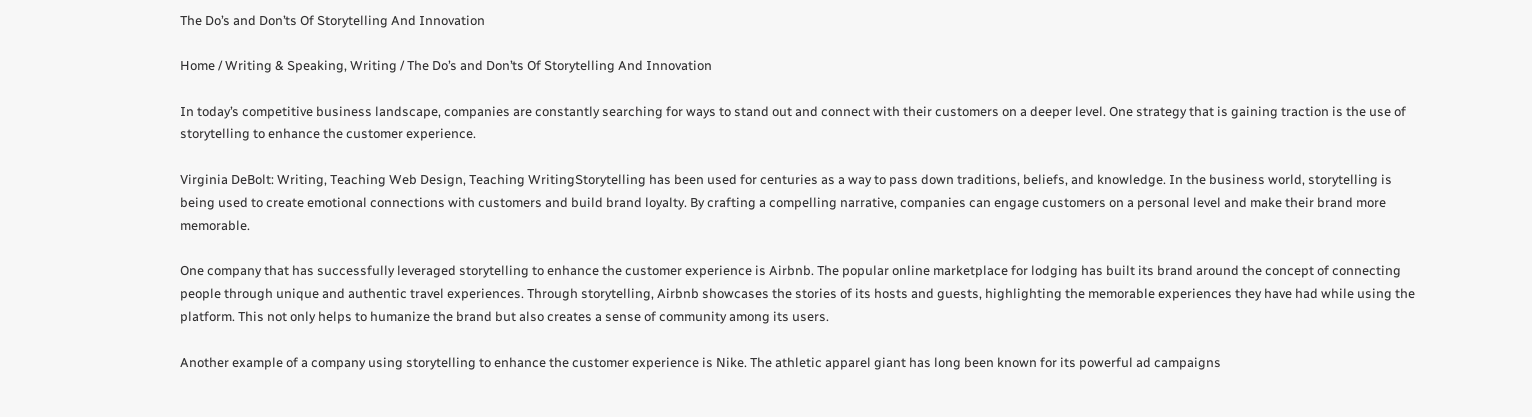The Do’s and Don’ts Of Storytelling And Innovation

Home / Writing & Speaking, Writing / The Do’s and Don’ts Of Storytelling And Innovation

In today’s competitive business landscape, companies are constantly searching for ways to stand out and connect with their customers on a deeper level. One strategy that is gaining traction is the use of storytelling to enhance the customer experience.

Virginia DeBolt: Writing, Teaching Web Design, Teaching WritingStorytelling has been used for centuries as a way to pass down traditions, beliefs, and knowledge. In the business world, storytelling is being used to create emotional connections with customers and build brand loyalty. By crafting a compelling narrative, companies can engage customers on a personal level and make their brand more memorable.

One company that has successfully leveraged storytelling to enhance the customer experience is Airbnb. The popular online marketplace for lodging has built its brand around the concept of connecting people through unique and authentic travel experiences. Through storytelling, Airbnb showcases the stories of its hosts and guests, highlighting the memorable experiences they have had while using the platform. This not only helps to humanize the brand but also creates a sense of community among its users.

Another example of a company using storytelling to enhance the customer experience is Nike. The athletic apparel giant has long been known for its powerful ad campaigns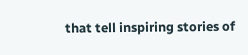that tell inspiring stories of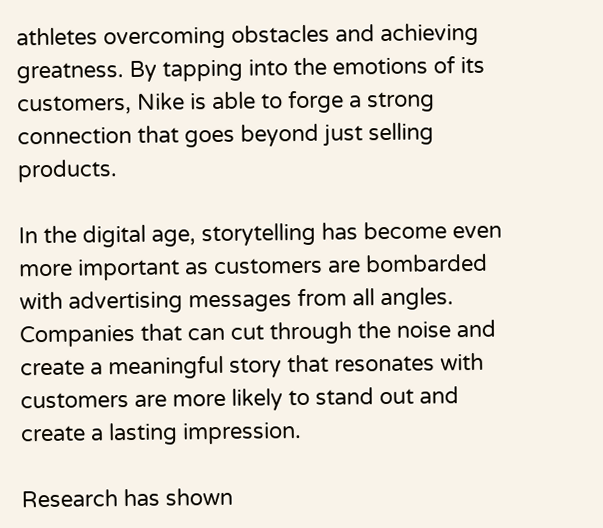athletes overcoming obstacles and achieving greatness. By tapping into the emotions of its customers, Nike is able to forge a strong connection that goes beyond just selling products.

In the digital age, storytelling has become even more important as customers are bombarded with advertising messages from all angles. Companies that can cut through the noise and create a meaningful story that resonates with customers are more likely to stand out and create a lasting impression.

Research has shown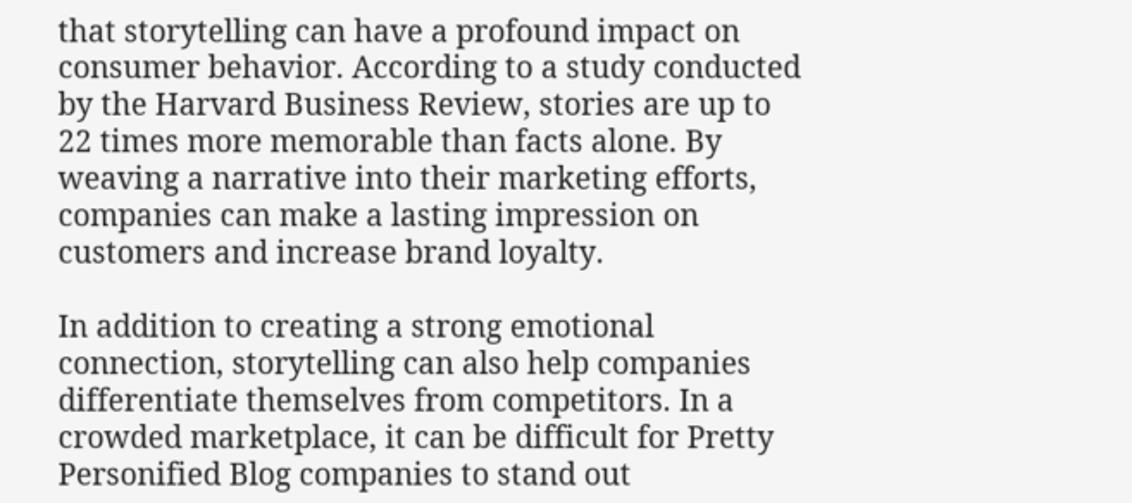that storytelling can have a profound impact on consumer behavior. According to a study conducted by the Harvard Business Review, stories are up to 22 times more memorable than facts alone. By weaving a narrative into their marketing efforts, companies can make a lasting impression on customers and increase brand loyalty.

In addition to creating a strong emotional connection, storytelling can also help companies differentiate themselves from competitors. In a crowded marketplace, it can be difficult for Pretty Personified Blog companies to stand out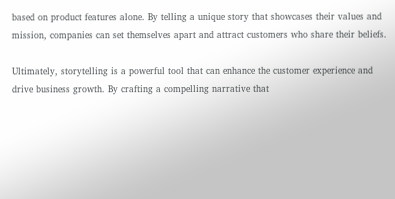based on product features alone. By telling a unique story that showcases their values and mission, companies can set themselves apart and attract customers who share their beliefs.

Ultimately, storytelling is a powerful tool that can enhance the customer experience and drive business growth. By crafting a compelling narrative that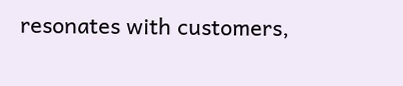resonates with customers,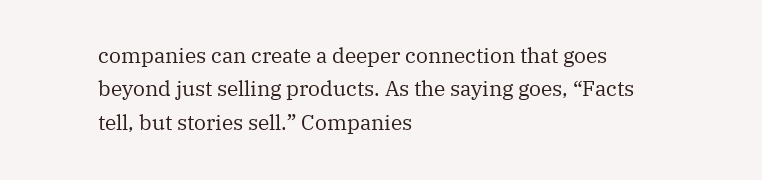companies can create a deeper connection that goes beyond just selling products. As the saying goes, “Facts tell, but stories sell.” Companies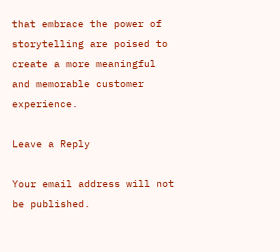that embrace the power of storytelling are poised to create a more meaningful and memorable customer experience.

Leave a Reply

Your email address will not be published.